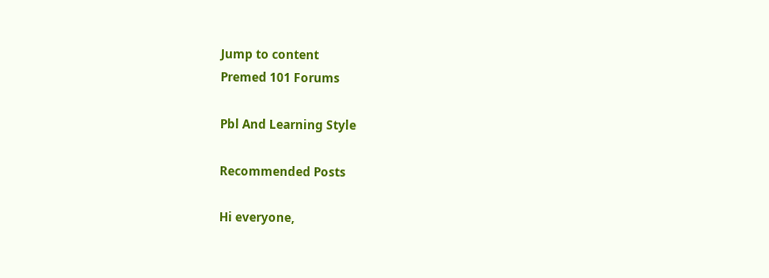Jump to content
Premed 101 Forums

Pbl And Learning Style

Recommended Posts

Hi everyone,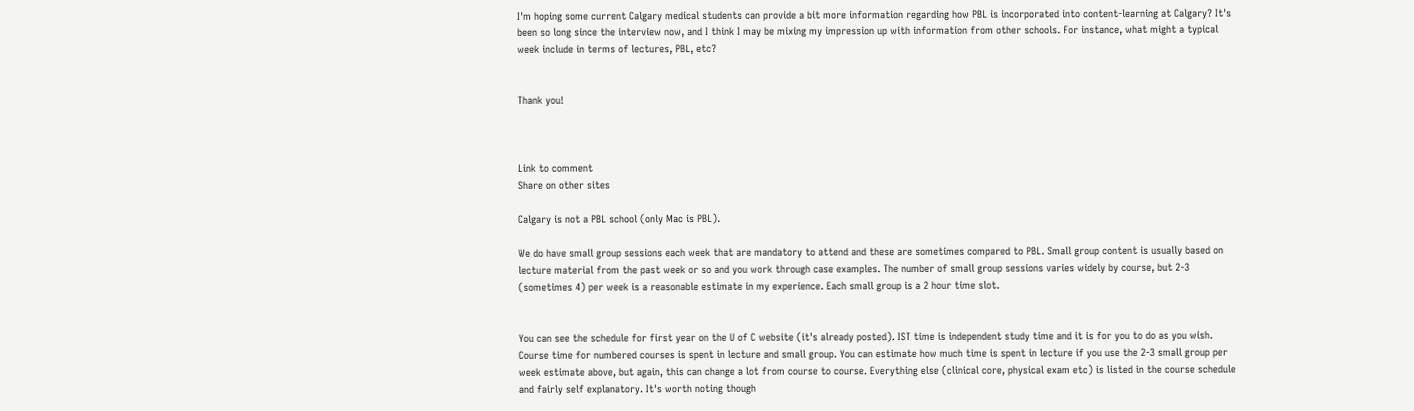I'm hoping some current Calgary medical students can provide a bit more information regarding how PBL is incorporated into content-learning at Calgary? It's been so long since the interview now, and I think I may be mixing my impression up with information from other schools. For instance, what might a typical week include in terms of lectures, PBL, etc?


Thank you!



Link to comment
Share on other sites

Calgary is not a PBL school (only Mac is PBL).

We do have small group sessions each week that are mandatory to attend and these are sometimes compared to PBL. Small group content is usually based on lecture material from the past week or so and you work through case examples. The number of small group sessions varies widely by course, but 2-3 (sometimes 4) per week is a reasonable estimate in my experience. Each small group is a 2 hour time slot.


You can see the schedule for first year on the U of C website (it's already posted). IST time is independent study time and it is for you to do as you wish. Course time for numbered courses is spent in lecture and small group. You can estimate how much time is spent in lecture if you use the 2-3 small group per week estimate above, but again, this can change a lot from course to course. Everything else (clinical core, physical exam etc) is listed in the course schedule and fairly self explanatory. It's worth noting though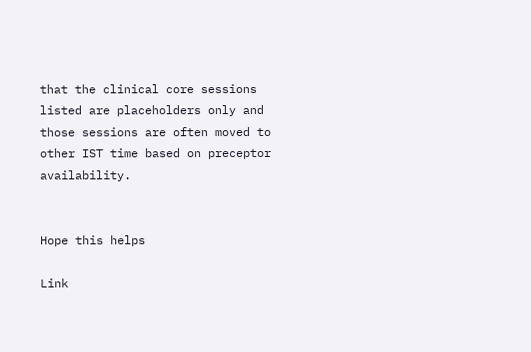that the clinical core sessions listed are placeholders only and those sessions are often moved to other IST time based on preceptor availability.


Hope this helps

Link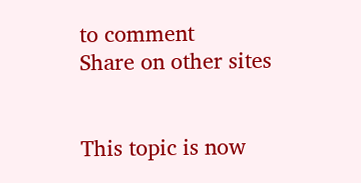to comment
Share on other sites


This topic is now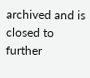archived and is closed to further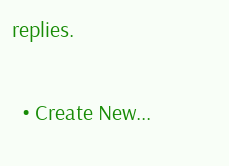replies.

  • Create New...